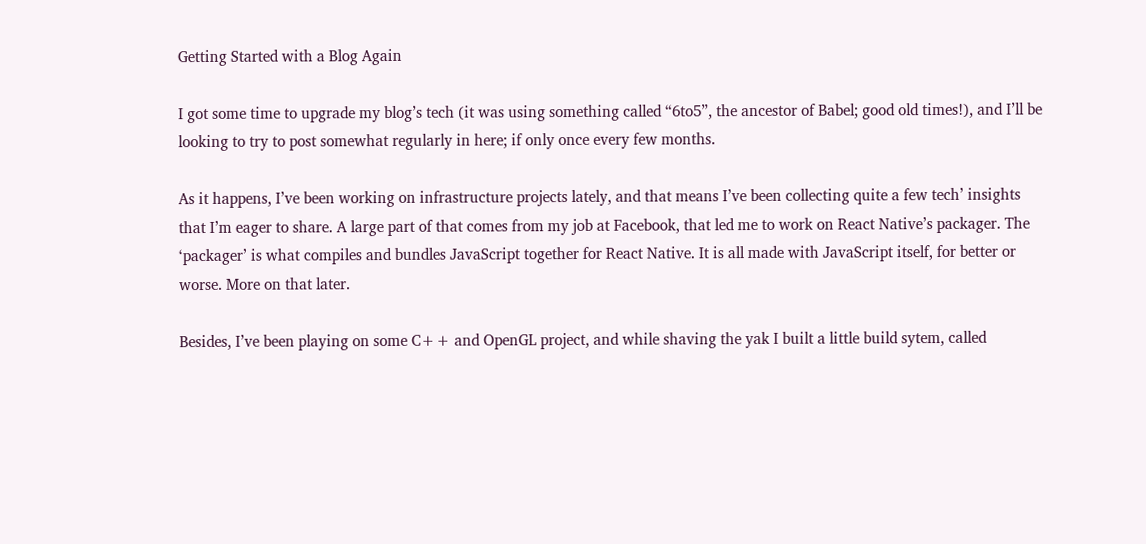Getting Started with a Blog Again

I got some time to upgrade my blog’s tech (it was using something called “6to5”, the ancestor of Babel; good old times!), and I’ll be looking to try to post somewhat regularly in here; if only once every few months.

As it happens, I’ve been working on infrastructure projects lately, and that means I’ve been collecting quite a few tech’ insights that I’m eager to share. A large part of that comes from my job at Facebook, that led me to work on React Native’s packager. The ‘packager’ is what compiles and bundles JavaScript together for React Native. It is all made with JavaScript itself, for better or worse. More on that later.

Besides, I’ve been playing on some C++ and OpenGL project, and while shaving the yak I built a little build sytem, called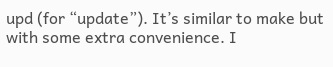upd (for “update”). It’s similar to make but with some extra convenience. I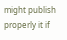might publish properly it if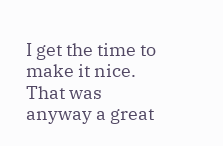I get the time to make it nice. That was anyway a great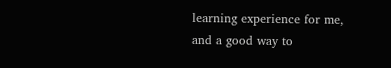learning experience for me, and a good way to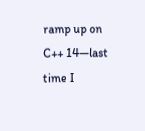ramp up on C++ 14—last time I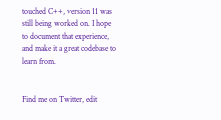touched C++, version 11 was still being worked on. I hope to document that experience, and make it a great codebase to learn from.


Find me on Twitter, edit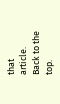that article. Back to the top.